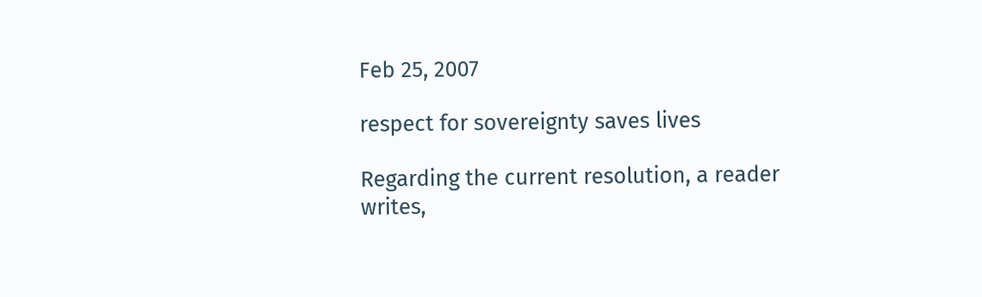Feb 25, 2007

respect for sovereignty saves lives

Regarding the current resolution, a reader writes,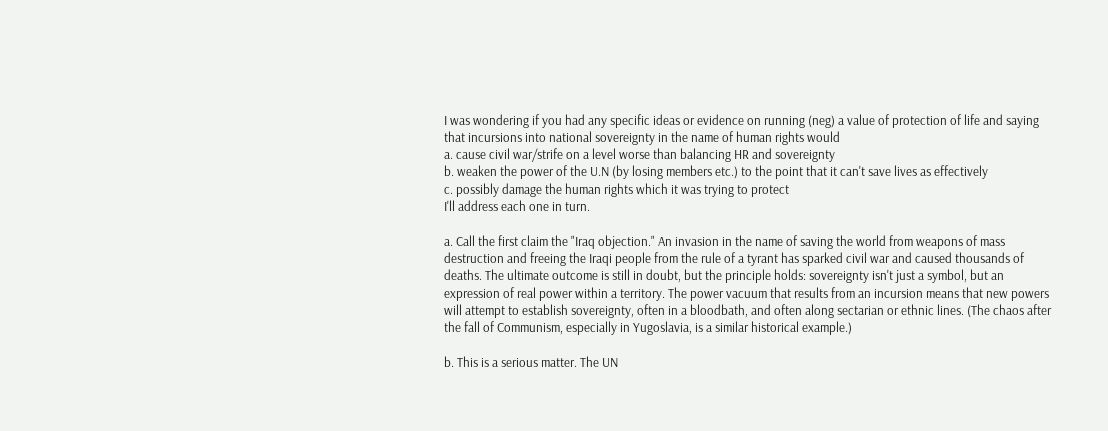I was wondering if you had any specific ideas or evidence on running (neg) a value of protection of life and saying that incursions into national sovereignty in the name of human rights would
a. cause civil war/strife on a level worse than balancing HR and sovereignty
b. weaken the power of the U.N (by losing members etc.) to the point that it can't save lives as effectively
c. possibly damage the human rights which it was trying to protect
I'll address each one in turn.

a. Call the first claim the "Iraq objection." An invasion in the name of saving the world from weapons of mass destruction and freeing the Iraqi people from the rule of a tyrant has sparked civil war and caused thousands of deaths. The ultimate outcome is still in doubt, but the principle holds: sovereignty isn't just a symbol, but an expression of real power within a territory. The power vacuum that results from an incursion means that new powers will attempt to establish sovereignty, often in a bloodbath, and often along sectarian or ethnic lines. (The chaos after the fall of Communism, especially in Yugoslavia, is a similar historical example.)

b. This is a serious matter. The UN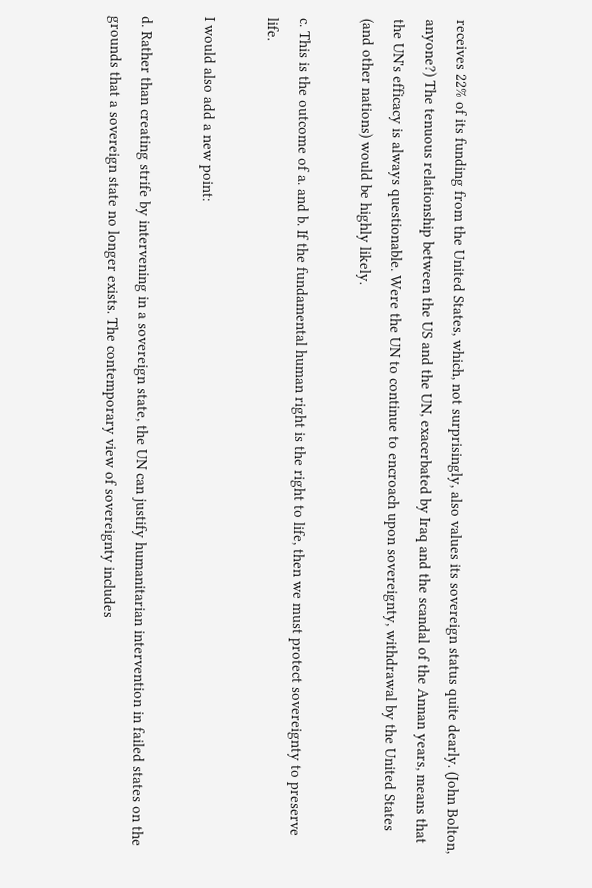receives 22% of its funding from the United States, which, not surprisingly, also values its sovereign status quite dearly. (John Bolton, anyone?) The tenuous relationship between the US and the UN, exacerbated by Iraq and the scandal of the Annan years, means that the UN's efficacy is always questionable. Were the UN to continue to encroach upon sovereignty, withdrawal by the United States (and other nations) would be highly likely.

c. This is the outcome of a. and b. If the fundamental human right is the right to life, then we must protect sovereignty to preserve life.

I would also add a new point:

d. Rather than creating strife by intervening in a sovereign state, the UN can justify humanitarian intervention in failed states on the grounds that a sovereign state no longer exists. The contemporary view of sovereignty includes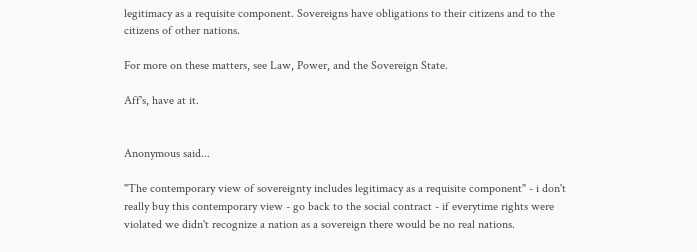legitimacy as a requisite component. Sovereigns have obligations to their citizens and to the citizens of other nations.

For more on these matters, see Law, Power, and the Sovereign State.

Aff's, have at it.


Anonymous said...

"The contemporary view of sovereignty includes legitimacy as a requisite component" - i don't really buy this contemporary view - go back to the social contract - if everytime rights were violated we didn't recognize a nation as a sovereign there would be no real nations.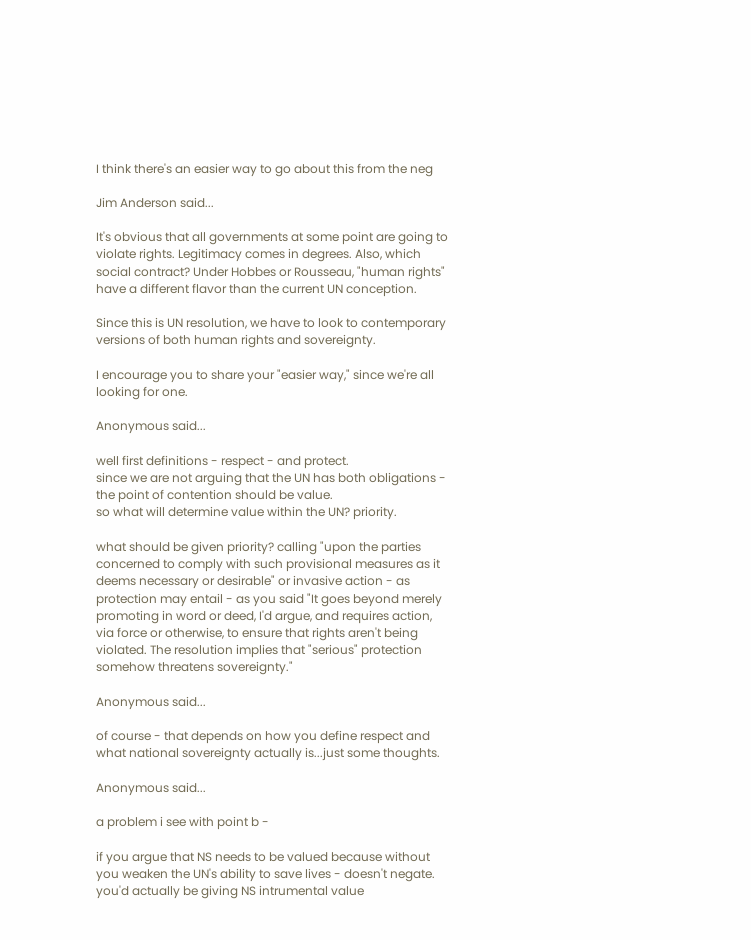I think there's an easier way to go about this from the neg

Jim Anderson said...

It's obvious that all governments at some point are going to violate rights. Legitimacy comes in degrees. Also, which social contract? Under Hobbes or Rousseau, "human rights" have a different flavor than the current UN conception.

Since this is UN resolution, we have to look to contemporary versions of both human rights and sovereignty.

I encourage you to share your "easier way," since we're all looking for one.

Anonymous said...

well first definitions - respect - and protect.
since we are not arguing that the UN has both obligations - the point of contention should be value.
so what will determine value within the UN? priority.

what should be given priority? calling "upon the parties concerned to comply with such provisional measures as it deems necessary or desirable" or invasive action - as protection may entail - as you said "It goes beyond merely promoting in word or deed, I'd argue, and requires action, via force or otherwise, to ensure that rights aren't being violated. The resolution implies that "serious" protection somehow threatens sovereignty."

Anonymous said...

of course - that depends on how you define respect and what national sovereignty actually is...just some thoughts.

Anonymous said...

a problem i see with point b -

if you argue that NS needs to be valued because without you weaken the UN's ability to save lives - doesn't negate. you'd actually be giving NS intrumental value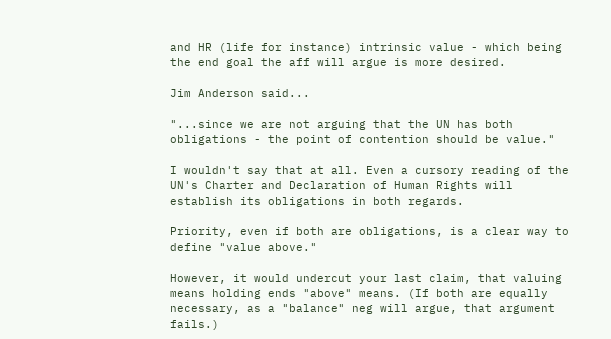and HR (life for instance) intrinsic value - which being the end goal the aff will argue is more desired.

Jim Anderson said...

"...since we are not arguing that the UN has both obligations - the point of contention should be value."

I wouldn't say that at all. Even a cursory reading of the UN's Charter and Declaration of Human Rights will establish its obligations in both regards.

Priority, even if both are obligations, is a clear way to define "value above."

However, it would undercut your last claim, that valuing means holding ends "above" means. (If both are equally necessary, as a "balance" neg will argue, that argument fails.)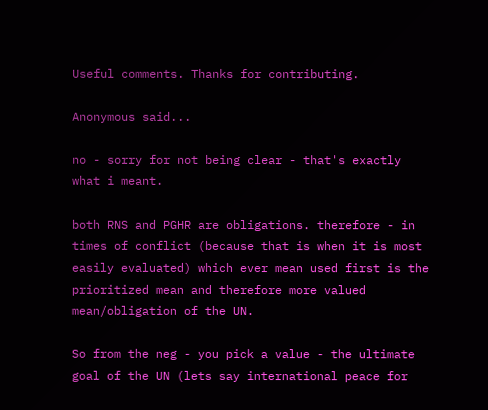Useful comments. Thanks for contributing.

Anonymous said...

no - sorry for not being clear - that's exactly what i meant.

both RNS and PGHR are obligations. therefore - in times of conflict (because that is when it is most easily evaluated) which ever mean used first is the prioritized mean and therefore more valued mean/obligation of the UN.

So from the neg - you pick a value - the ultimate goal of the UN (lets say international peace for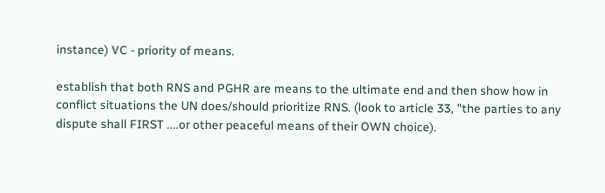instance) VC - priority of means.

establish that both RNS and PGHR are means to the ultimate end and then show how in conflict situations the UN does/should prioritize RNS. (look to article 33, "the parties to any dispute shall FIRST ....or other peaceful means of their OWN choice).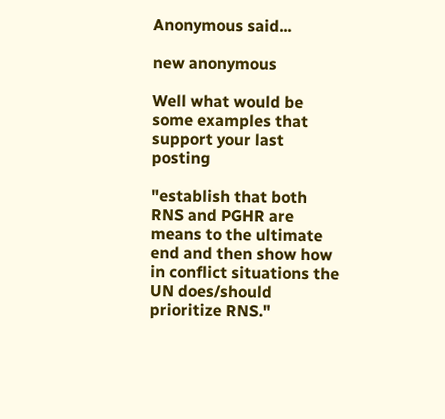Anonymous said...

new anonymous

Well what would be some examples that support your last posting

"establish that both RNS and PGHR are means to the ultimate end and then show how in conflict situations the UN does/should prioritize RNS."